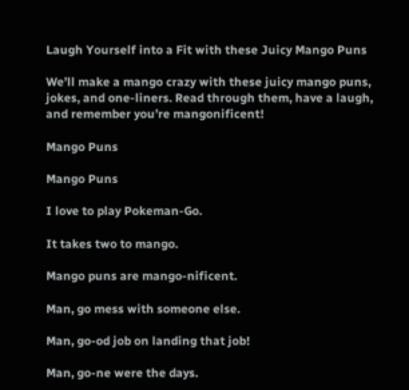Laugh Yourself into a Fit with these Juicy Mango Puns

We’ll make a mango crazy with these juicy mango puns, jokes, and one-liners. Read through them, have a laugh, and remember you’re mangonificent!

Mango Puns

Mango Puns

I love to play Pokeman-Go.

It takes two to mango.

Mango puns are mango-nificent.

Man, go mess with someone else.

Man, go-od job on landing that job!

Man, go-ne were the days.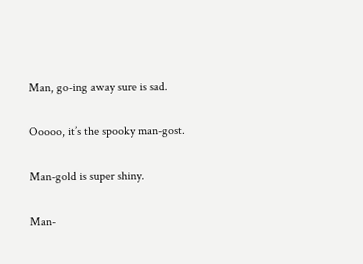Man, go-ing away sure is sad.

Ooooo, it’s the spooky man-gost.

Man-gold is super shiny.

Man-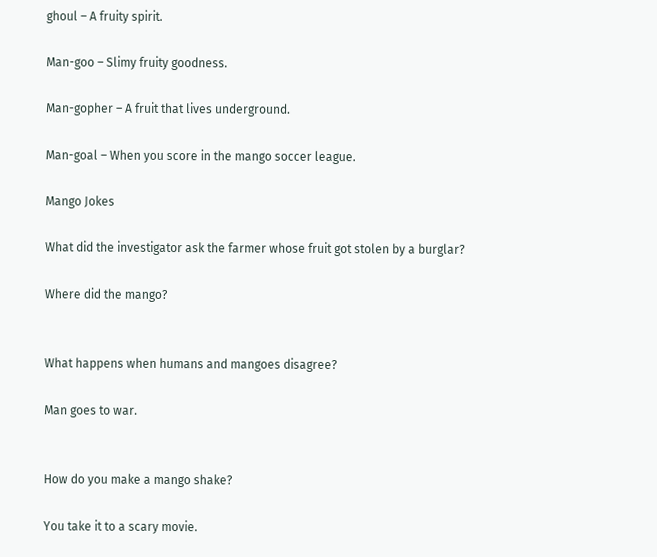ghoul – A fruity spirit.

Man-goo – Slimy fruity goodness.

Man-gopher – A fruit that lives underground.

Man-goal – When you score in the mango soccer league.

Mango Jokes

What did the investigator ask the farmer whose fruit got stolen by a burglar?

Where did the mango?


What happens when humans and mangoes disagree?

Man goes to war.


How do you make a mango shake?

You take it to a scary movie.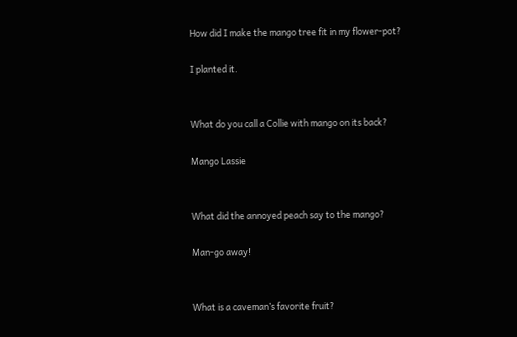How did I make the mango tree fit in my flower-pot?

I planted it.


What do you call a Collie with mango on its back?

Mango Lassie


What did the annoyed peach say to the mango?

Man-go away!


What is a caveman’s favorite fruit?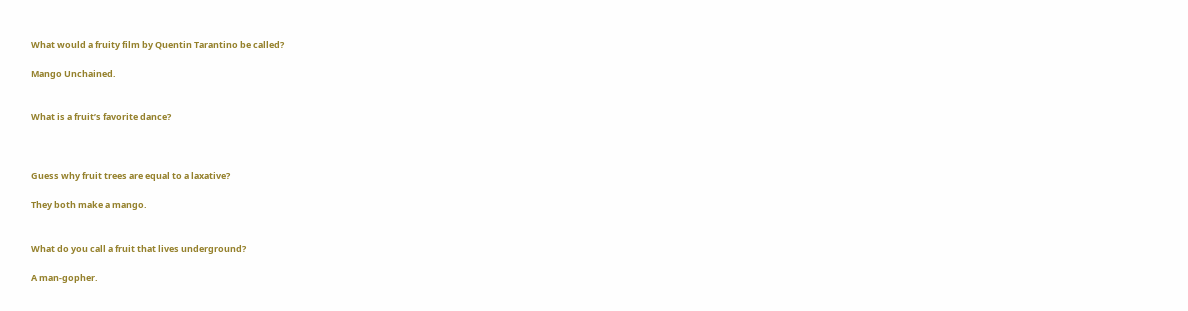What would a fruity film by Quentin Tarantino be called?

Mango Unchained.


What is a fruit’s favorite dance?



Guess why fruit trees are equal to a laxative?

They both make a mango.


What do you call a fruit that lives underground?

A man-gopher.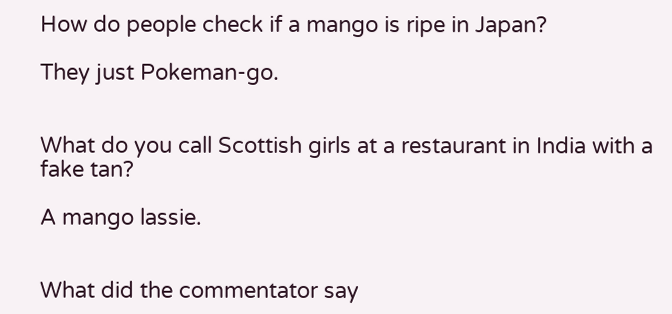How do people check if a mango is ripe in Japan?

They just Pokeman-go.


What do you call Scottish girls at a restaurant in India with a fake tan?

A mango lassie.


What did the commentator say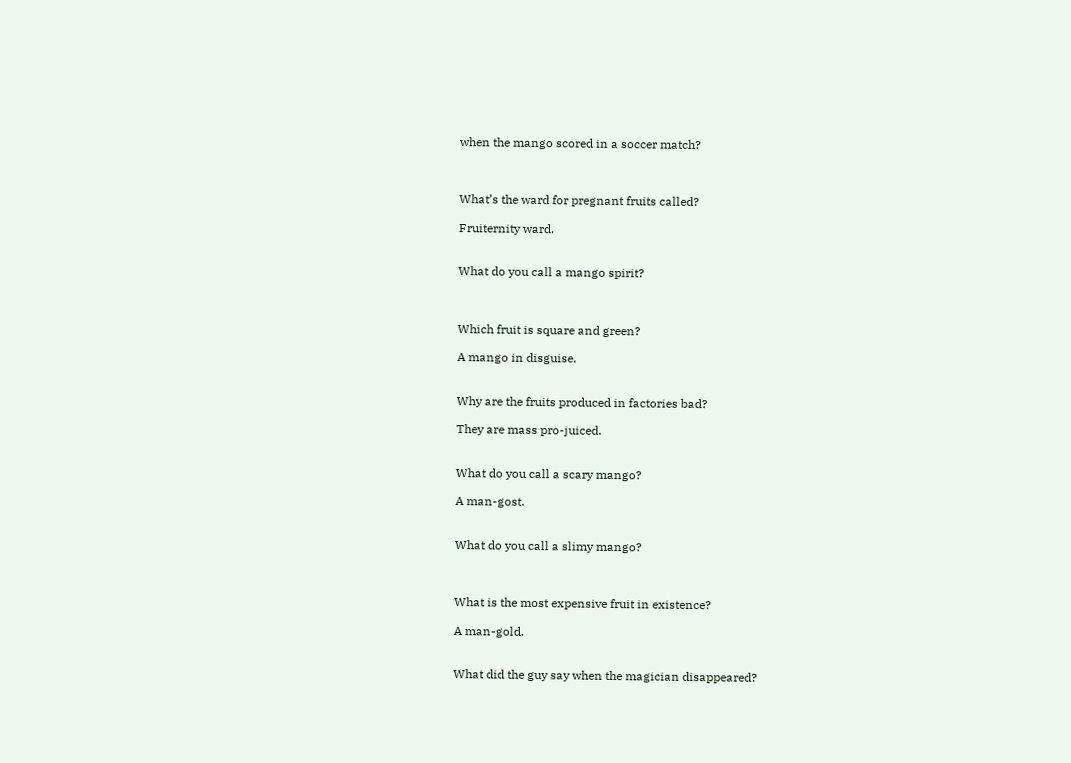when the mango scored in a soccer match?



What’s the ward for pregnant fruits called?

Fruiternity ward.


What do you call a mango spirit?



Which fruit is square and green?

A mango in disguise.


Why are the fruits produced in factories bad?

They are mass pro-juiced.


What do you call a scary mango?

A man-gost.


What do you call a slimy mango?



What is the most expensive fruit in existence?

A man-gold.


What did the guy say when the magician disappeared?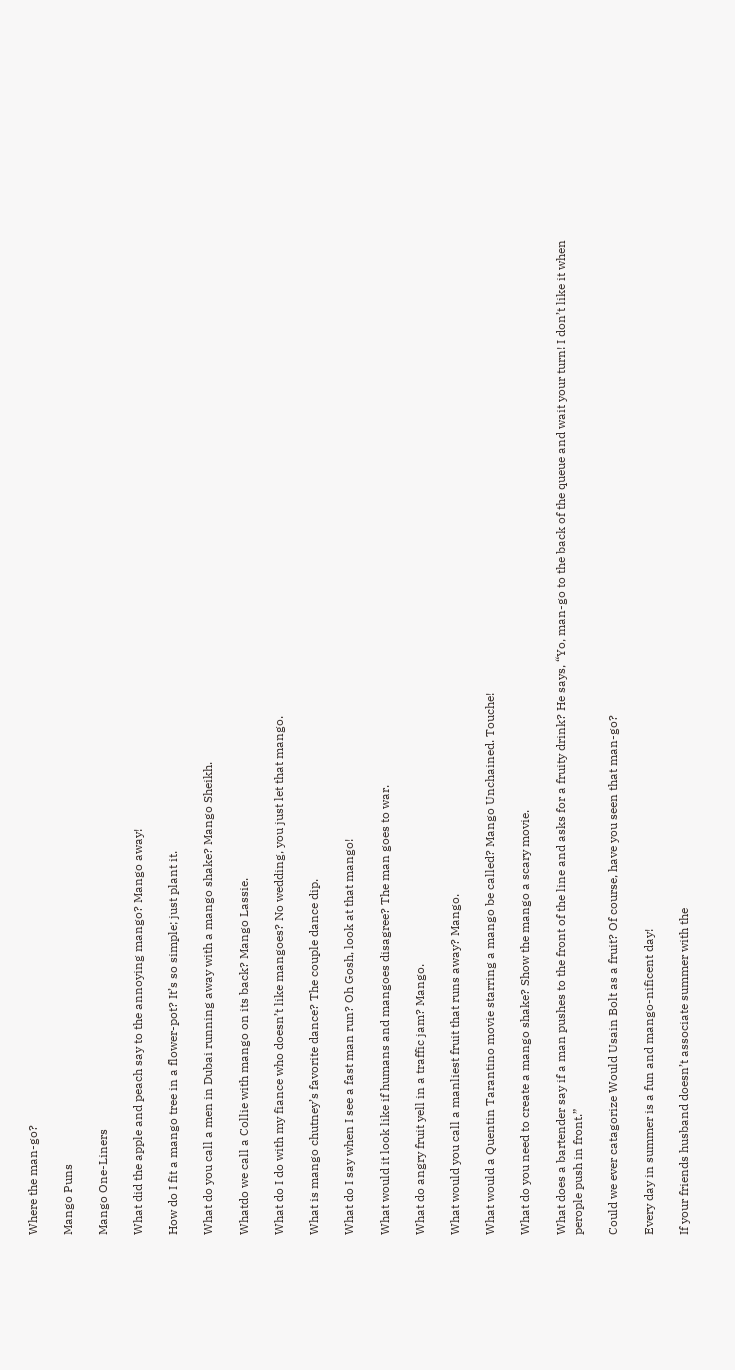Where the man-go?

Mango Puns

Mango One-Liners

What did the apple and peach say to the annoying mango? Mango away!

How do I fit a mango tree in a flower-pot? It’s so simple; just plant it.

What do you call a men in Dubai running away with a mango shake? Mango Sheikh.

Whatdo we call a Collie with mango on its back? Mango Lassie.

What do I do with my fiance who doesn’t like mangoes? No wedding, you just let that mango.

What is mango chutney’s favorite dance? The couple dance dip.

What do I say when I see a fast man run? Oh Gosh, look at that mango!

What would it look like if humans and mangoes disagree? The man goes to war.

What do angry fruit yell in a traffic jam? Mango.

What would you call a manliest fruit that runs away? Mango.

What would a Quentin Tarantino movie starring a mango be called? Mango Unchained. Touche!

What do you need to create a mango shake? Show the mango a scary movie.

What does a bartender say if a man pushes to the front of the line and asks for a fruity drink? He says, “Yo, man-go to the back of the queue and wait your turn! I don’t like it when perople push in front.”

Could we ever catagorize Would Usain Bolt as a fruit? Of course, have you seen that man-go?

Every day in summer is a fun and mango-nificent day!

If your friends husband doesn’t associate summer with the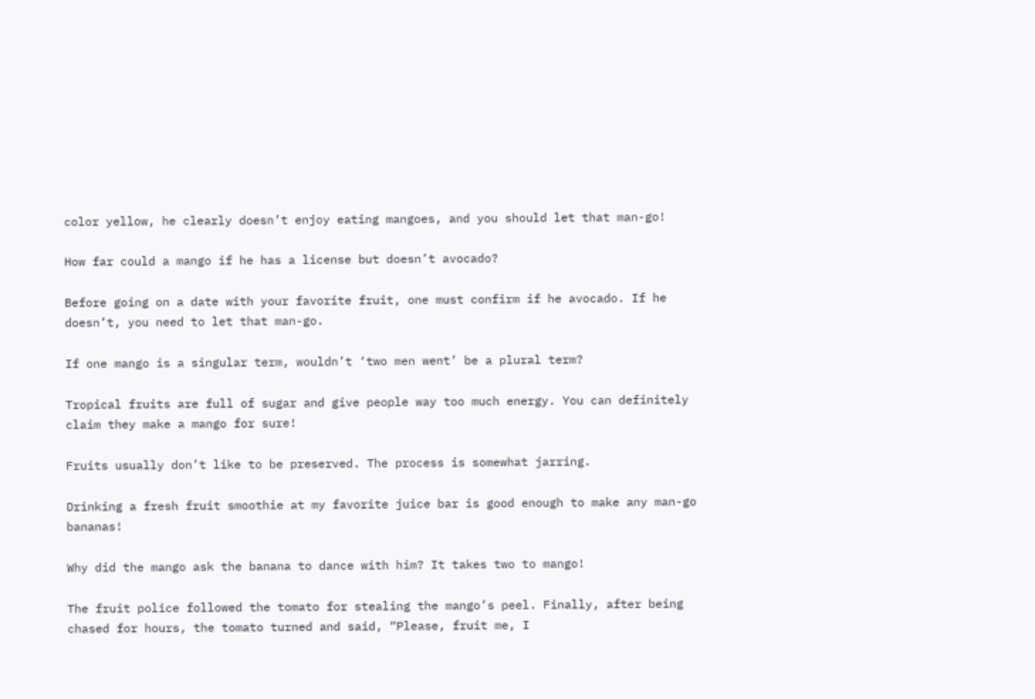color yellow, he clearly doesn’t enjoy eating mangoes, and you should let that man-go!

How far could a mango if he has a license but doesn’t avocado?

Before going on a date with your favorite fruit, one must confirm if he avocado. If he doesn’t, you need to let that man-go.

If one mango is a singular term, wouldn’t ‘two men went’ be a plural term?

Tropical fruits are full of sugar and give people way too much energy. You can definitely claim they make a mango for sure!

Fruits usually don’t like to be preserved. The process is somewhat jarring.

Drinking a fresh fruit smoothie at my favorite juice bar is good enough to make any man-go bananas!

Why did the mango ask the banana to dance with him? It takes two to mango!

The fruit police followed the tomato for stealing the mango’s peel. Finally, after being chased for hours, the tomato turned and said, “Please, fruit me, I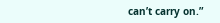can’t carry on.”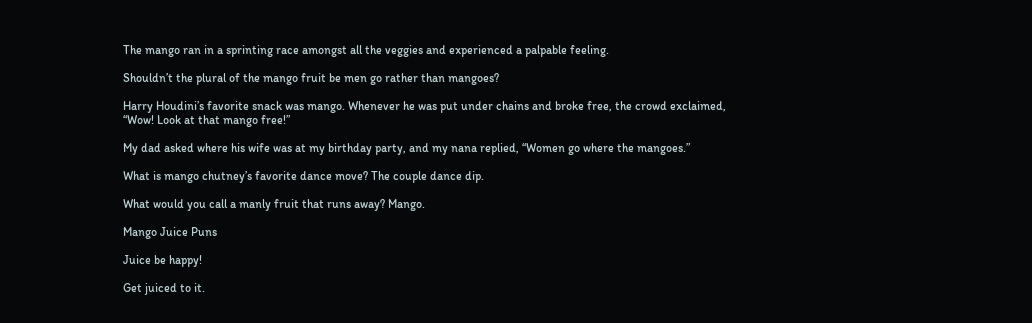The mango ran in a sprinting race amongst all the veggies and experienced a palpable feeling.

Shouldn’t the plural of the mango fruit be men go rather than mangoes?

Harry Houdini’s favorite snack was mango. Whenever he was put under chains and broke free, the crowd exclaimed, “Wow! Look at that mango free!”

My dad asked where his wife was at my birthday party, and my nana replied, “Women go where the mangoes.”

What is mango chutney’s favorite dance move? The couple dance dip.

What would you call a manly fruit that runs away? Mango.

Mango Juice Puns

Juice be happy!

Get juiced to it.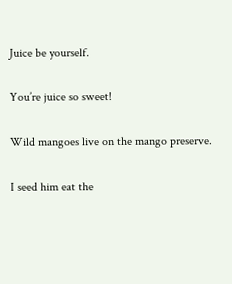Juice be yourself.

You’re juice so sweet!

Wild mangoes live on the mango preserve.

I seed him eat the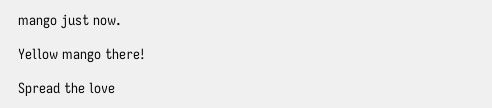mango just now.

Yellow mango there!

Spread the love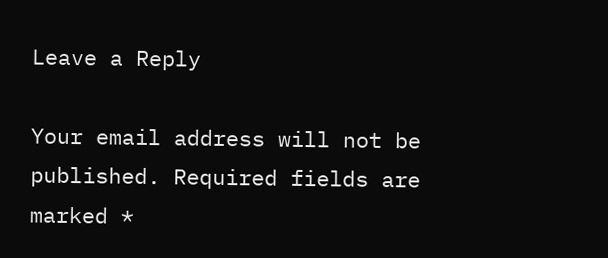Leave a Reply

Your email address will not be published. Required fields are marked *